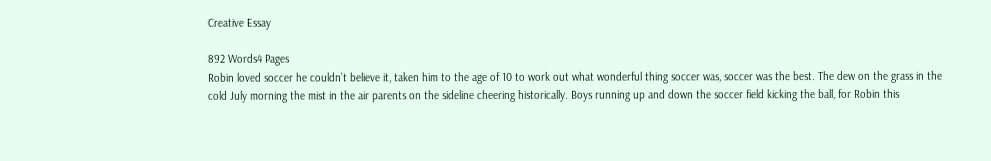Creative Essay

892 Words4 Pages
Robin loved soccer he couldn’t believe it, taken him to the age of 10 to work out what wonderful thing soccer was, soccer was the best. The dew on the grass in the cold July morning the mist in the air parents on the sideline cheering historically. Boys running up and down the soccer field kicking the ball, for Robin this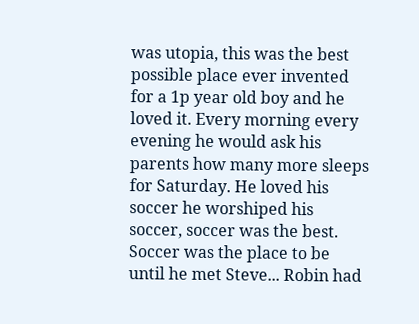was utopia, this was the best possible place ever invented for a 1p year old boy and he loved it. Every morning every evening he would ask his parents how many more sleeps for Saturday. He loved his soccer he worshiped his soccer, soccer was the best. Soccer was the place to be until he met Steve... Robin had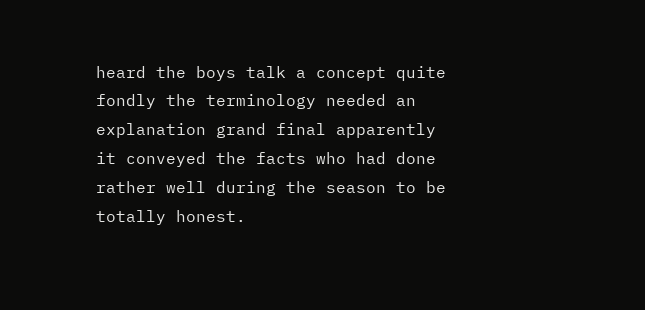heard the boys talk a concept quite fondly the terminology needed an explanation grand final apparently it conveyed the facts who had done rather well during the season to be totally honest.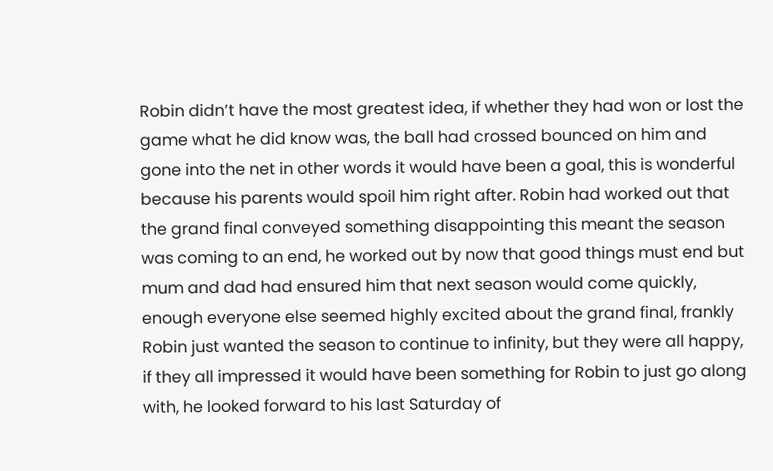Robin didn’t have the most greatest idea, if whether they had won or lost the game what he did know was, the ball had crossed bounced on him and gone into the net in other words it would have been a goal, this is wonderful because his parents would spoil him right after. Robin had worked out that the grand final conveyed something disappointing this meant the season was coming to an end, he worked out by now that good things must end but mum and dad had ensured him that next season would come quickly, enough everyone else seemed highly excited about the grand final, frankly Robin just wanted the season to continue to infinity, but they were all happy, if they all impressed it would have been something for Robin to just go along with, he looked forward to his last Saturday of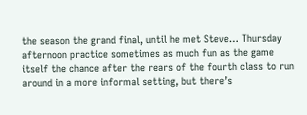the season the grand final, until he met Steve… Thursday afternoon practice sometimes as much fun as the game itself the chance after the rears of the fourth class to run around in a more informal setting, but there’s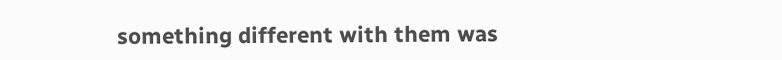something different with them was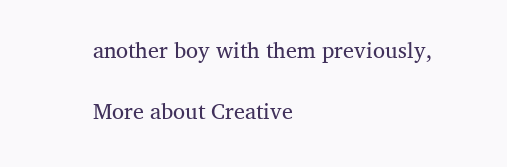another boy with them previously,

More about Creative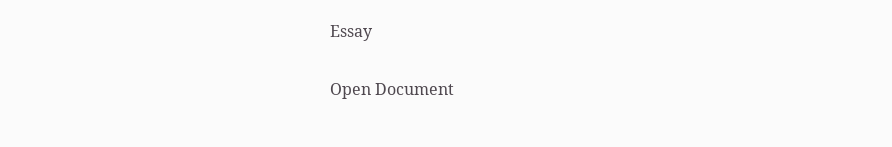Essay

Open Document